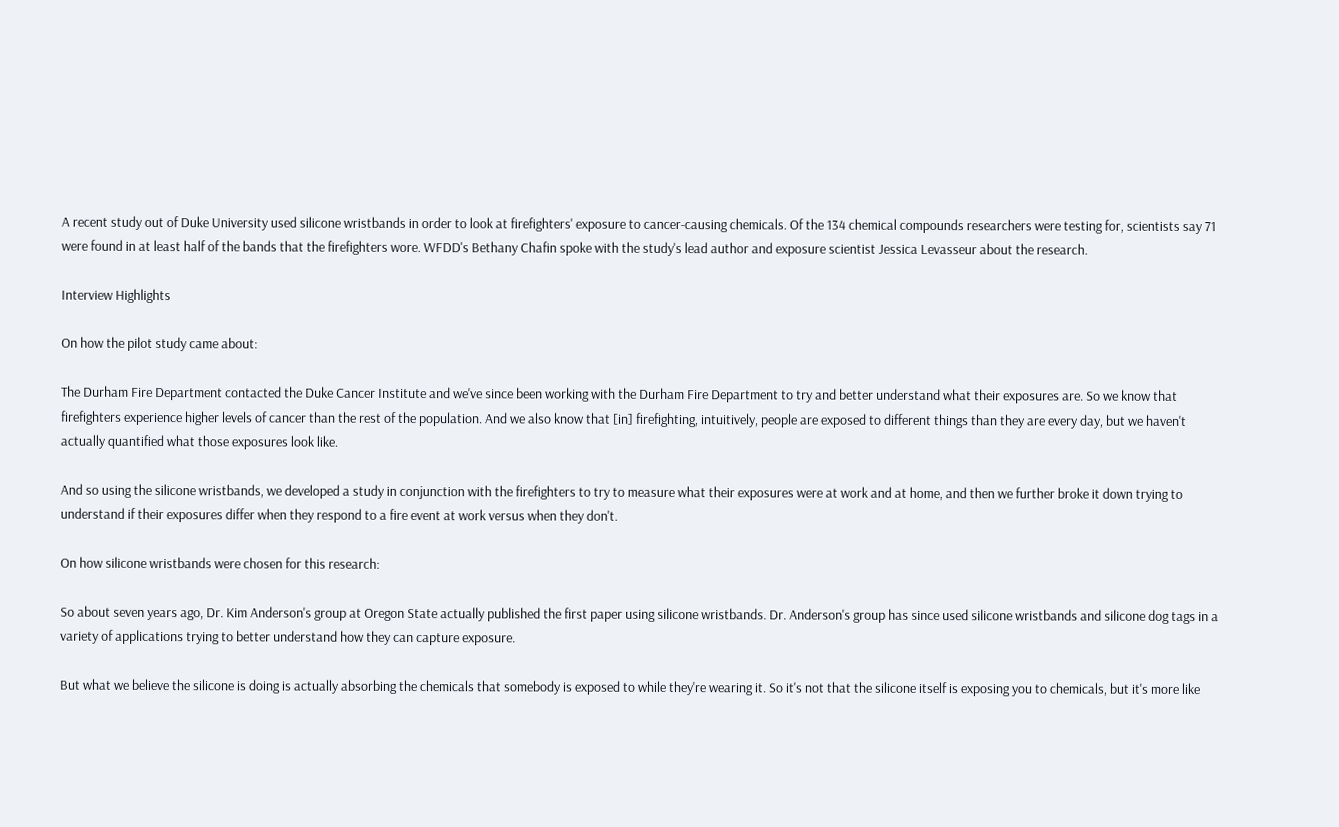A recent study out of Duke University used silicone wristbands in order to look at firefighters' exposure to cancer-causing chemicals. Of the 134 chemical compounds researchers were testing for, scientists say 71 were found in at least half of the bands that the firefighters wore. WFDD's Bethany Chafin spoke with the study's lead author and exposure scientist Jessica Levasseur about the research.

Interview Highlights

On how the pilot study came about:

The Durham Fire Department contacted the Duke Cancer Institute and we've since been working with the Durham Fire Department to try and better understand what their exposures are. So we know that firefighters experience higher levels of cancer than the rest of the population. And we also know that [in] firefighting, intuitively, people are exposed to different things than they are every day, but we haven't actually quantified what those exposures look like.

And so using the silicone wristbands, we developed a study in conjunction with the firefighters to try to measure what their exposures were at work and at home, and then we further broke it down trying to understand if their exposures differ when they respond to a fire event at work versus when they don't.

On how silicone wristbands were chosen for this research:

So about seven years ago, Dr. Kim Anderson's group at Oregon State actually published the first paper using silicone wristbands. Dr. Anderson's group has since used silicone wristbands and silicone dog tags in a variety of applications trying to better understand how they can capture exposure.

But what we believe the silicone is doing is actually absorbing the chemicals that somebody is exposed to while they're wearing it. So it's not that the silicone itself is exposing you to chemicals, but it's more like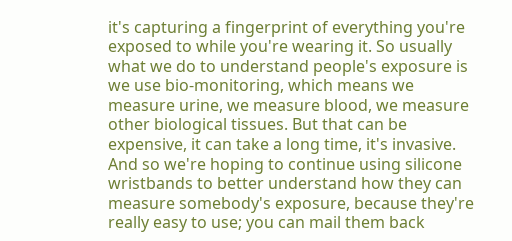it's capturing a fingerprint of everything you're exposed to while you're wearing it. So usually what we do to understand people's exposure is we use bio-monitoring, which means we measure urine, we measure blood, we measure other biological tissues. But that can be expensive, it can take a long time, it's invasive. And so we're hoping to continue using silicone wristbands to better understand how they can measure somebody's exposure, because they're really easy to use; you can mail them back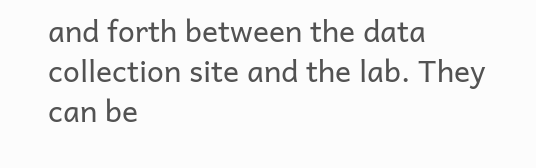and forth between the data collection site and the lab. They can be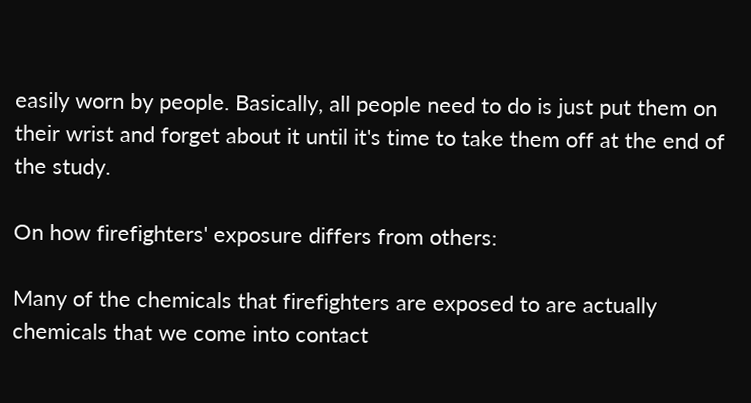easily worn by people. Basically, all people need to do is just put them on their wrist and forget about it until it's time to take them off at the end of the study.

On how firefighters' exposure differs from others:

Many of the chemicals that firefighters are exposed to are actually chemicals that we come into contact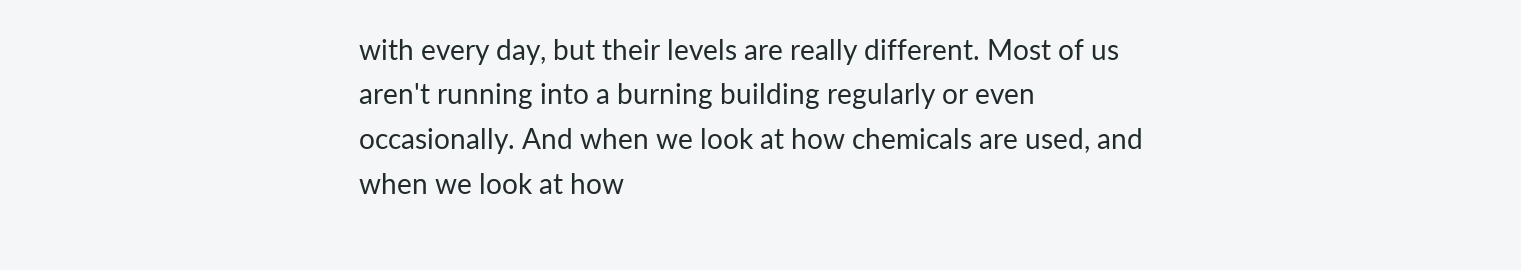with every day, but their levels are really different. Most of us aren't running into a burning building regularly or even occasionally. And when we look at how chemicals are used, and when we look at how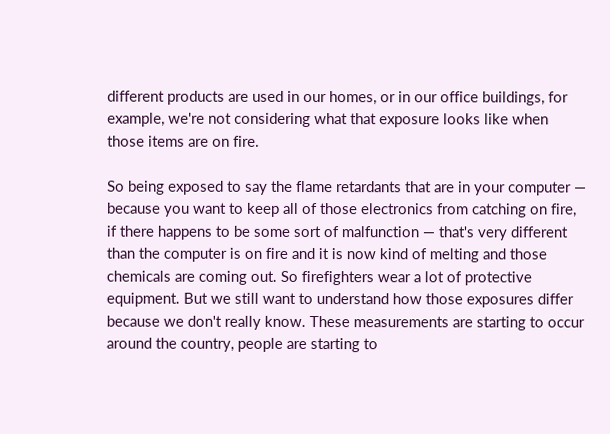different products are used in our homes, or in our office buildings, for example, we're not considering what that exposure looks like when those items are on fire.

So being exposed to say the flame retardants that are in your computer — because you want to keep all of those electronics from catching on fire, if there happens to be some sort of malfunction — that's very different than the computer is on fire and it is now kind of melting and those chemicals are coming out. So firefighters wear a lot of protective equipment. But we still want to understand how those exposures differ because we don't really know. These measurements are starting to occur around the country, people are starting to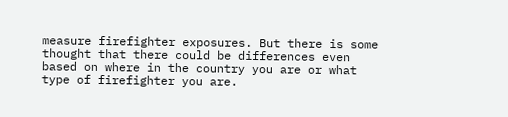measure firefighter exposures. But there is some thought that there could be differences even based on where in the country you are or what type of firefighter you are.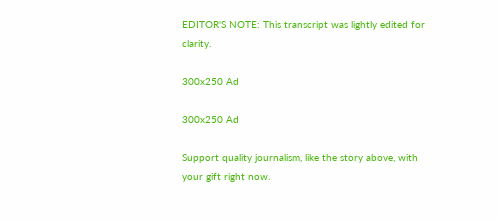EDITOR'S NOTE: This transcript was lightly edited for clarity.

300x250 Ad

300x250 Ad

Support quality journalism, like the story above, with your gift right now.